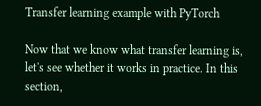Transfer learning example with PyTorch

Now that we know what transfer learning is, let's see whether it works in practice. In this section,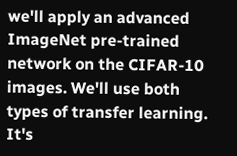we'll apply an advanced ImageNet pre-trained network on the CIFAR-10 images. We'll use both types of transfer learning. It's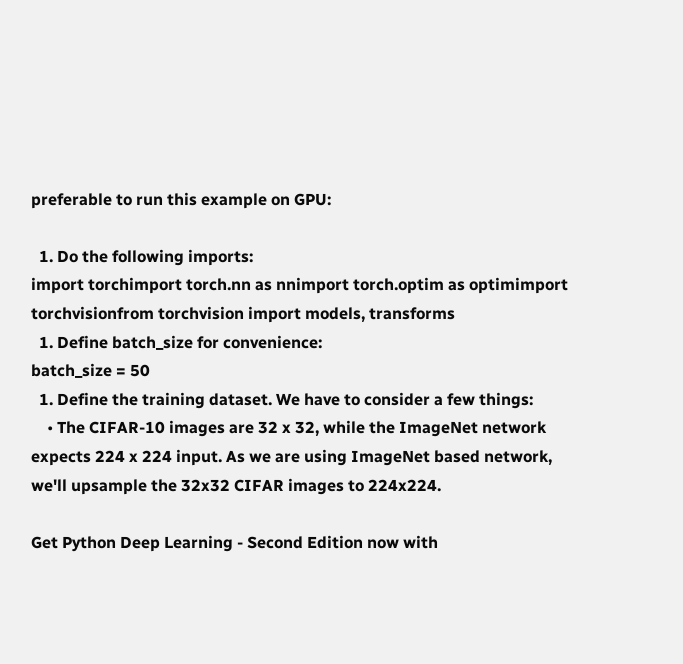preferable to run this example on GPU:

  1. Do the following imports:
import torchimport torch.nn as nnimport torch.optim as optimimport torchvisionfrom torchvision import models, transforms
  1. Define batch_size for convenience:
batch_size = 50
  1. Define the training dataset. We have to consider a few things:
    • The CIFAR-10 images are 32 x 32, while the ImageNet network expects 224 x 224 input. As we are using ImageNet based network, we'll upsample the 32x32 CIFAR images to 224x224.

Get Python Deep Learning - Second Edition now with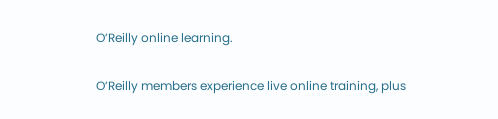O’Reilly online learning.

O’Reilly members experience live online training, plus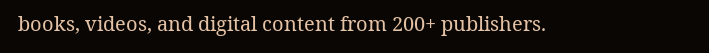books, videos, and digital content from 200+ publishers.